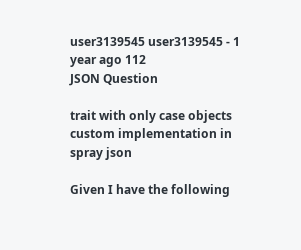user3139545 user3139545 - 1 year ago 112
JSON Question

trait with only case objects custom implementation in spray json

Given I have the following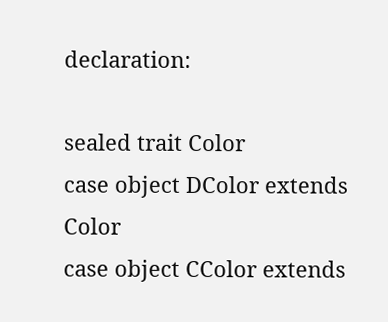declaration:

sealed trait Color
case object DColor extends Color
case object CColor extends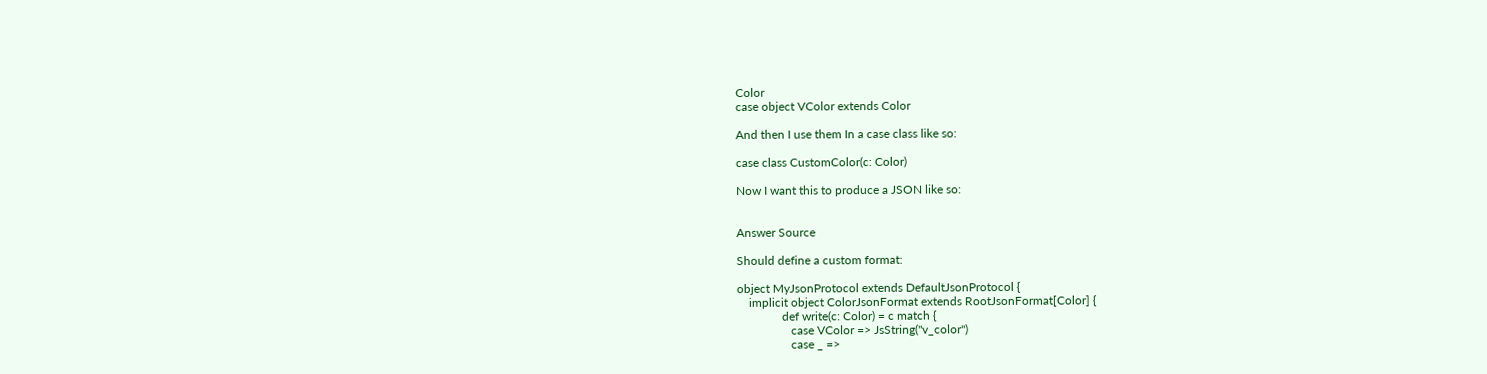Color
case object VColor extends Color

And then I use them In a case class like so:

case class CustomColor(c: Color)

Now I want this to produce a JSON like so:


Answer Source

Should define a custom format:

object MyJsonProtocol extends DefaultJsonProtocol {
    implicit object ColorJsonFormat extends RootJsonFormat[Color] {
               def write(c: Color) = c match {
                  case VColor => JsString("v_color")
                  case _ =>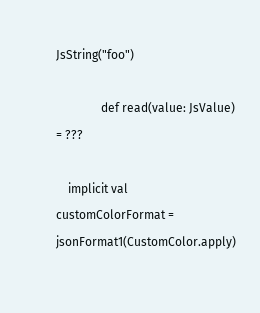JsString("foo")

               def read(value: JsValue) = ???

    implicit val customColorFormat = jsonFormat1(CustomColor.apply)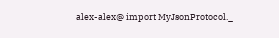alex-alex@ import MyJsonProtocol._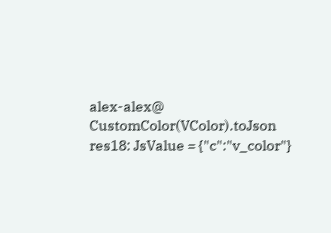alex-alex@ CustomColor(VColor).toJson
res18: JsValue = {"c":"v_color"}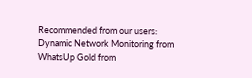Recommended from our users: Dynamic Network Monitoring from WhatsUp Gold from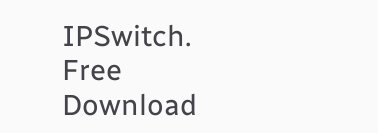IPSwitch. Free Download